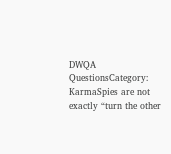DWQA QuestionsCategory: KarmaSpies are not exactly “turn the other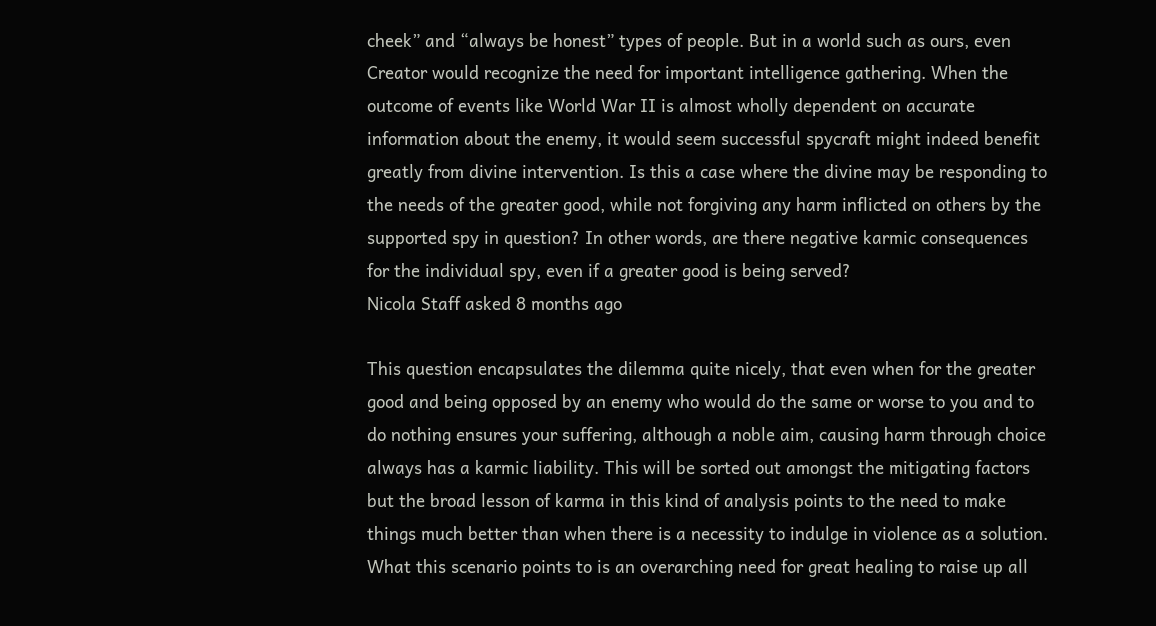cheek” and “always be honest” types of people. But in a world such as ours, even Creator would recognize the need for important intelligence gathering. When the outcome of events like World War II is almost wholly dependent on accurate information about the enemy, it would seem successful spycraft might indeed benefit greatly from divine intervention. Is this a case where the divine may be responding to the needs of the greater good, while not forgiving any harm inflicted on others by the supported spy in question? In other words, are there negative karmic consequences for the individual spy, even if a greater good is being served?
Nicola Staff asked 8 months ago

This question encapsulates the dilemma quite nicely, that even when for the greater good and being opposed by an enemy who would do the same or worse to you and to do nothing ensures your suffering, although a noble aim, causing harm through choice always has a karmic liability. This will be sorted out amongst the mitigating factors but the broad lesson of karma in this kind of analysis points to the need to make things much better than when there is a necessity to indulge in violence as a solution. What this scenario points to is an overarching need for great healing to raise up all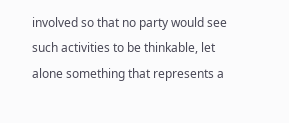involved so that no party would see such activities to be thinkable, let alone something that represents a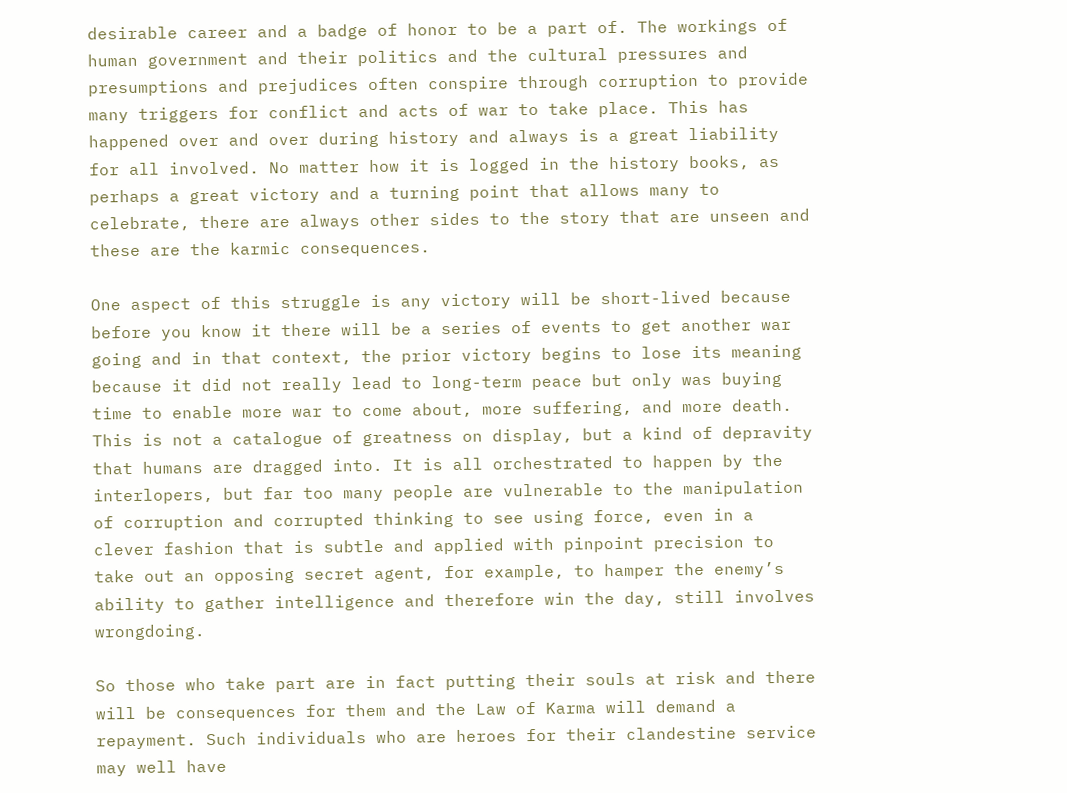desirable career and a badge of honor to be a part of. The workings of human government and their politics and the cultural pressures and presumptions and prejudices often conspire through corruption to provide many triggers for conflict and acts of war to take place. This has happened over and over during history and always is a great liability for all involved. No matter how it is logged in the history books, as perhaps a great victory and a turning point that allows many to celebrate, there are always other sides to the story that are unseen and these are the karmic consequences.

One aspect of this struggle is any victory will be short-lived because before you know it there will be a series of events to get another war going and in that context, the prior victory begins to lose its meaning because it did not really lead to long-term peace but only was buying time to enable more war to come about, more suffering, and more death. This is not a catalogue of greatness on display, but a kind of depravity that humans are dragged into. It is all orchestrated to happen by the interlopers, but far too many people are vulnerable to the manipulation of corruption and corrupted thinking to see using force, even in a clever fashion that is subtle and applied with pinpoint precision to take out an opposing secret agent, for example, to hamper the enemy’s ability to gather intelligence and therefore win the day, still involves wrongdoing.

So those who take part are in fact putting their souls at risk and there will be consequences for them and the Law of Karma will demand a repayment. Such individuals who are heroes for their clandestine service may well have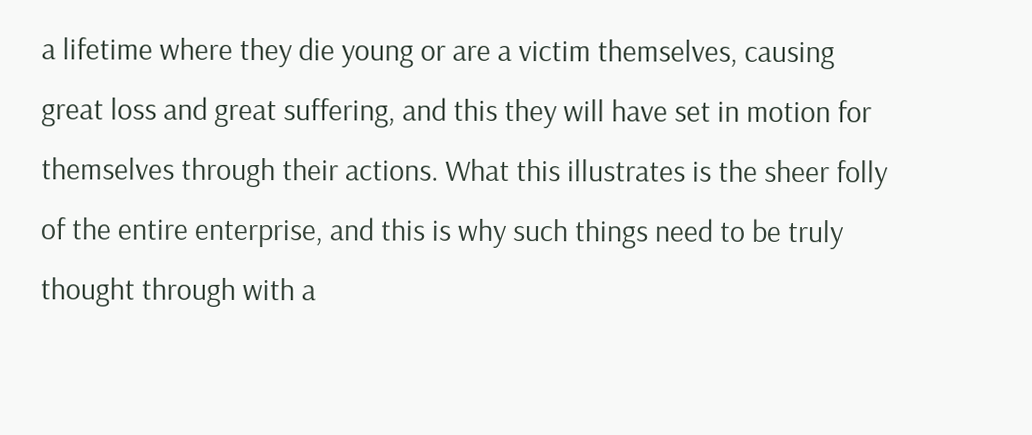a lifetime where they die young or are a victim themselves, causing great loss and great suffering, and this they will have set in motion for themselves through their actions. What this illustrates is the sheer folly of the entire enterprise, and this is why such things need to be truly thought through with a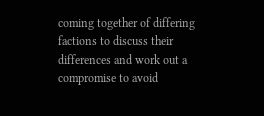coming together of differing factions to discuss their differences and work out a compromise to avoid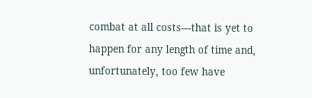combat at all costs—that is yet to happen for any length of time and, unfortunately, too few have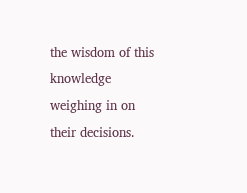the wisdom of this knowledge weighing in on their decisions.